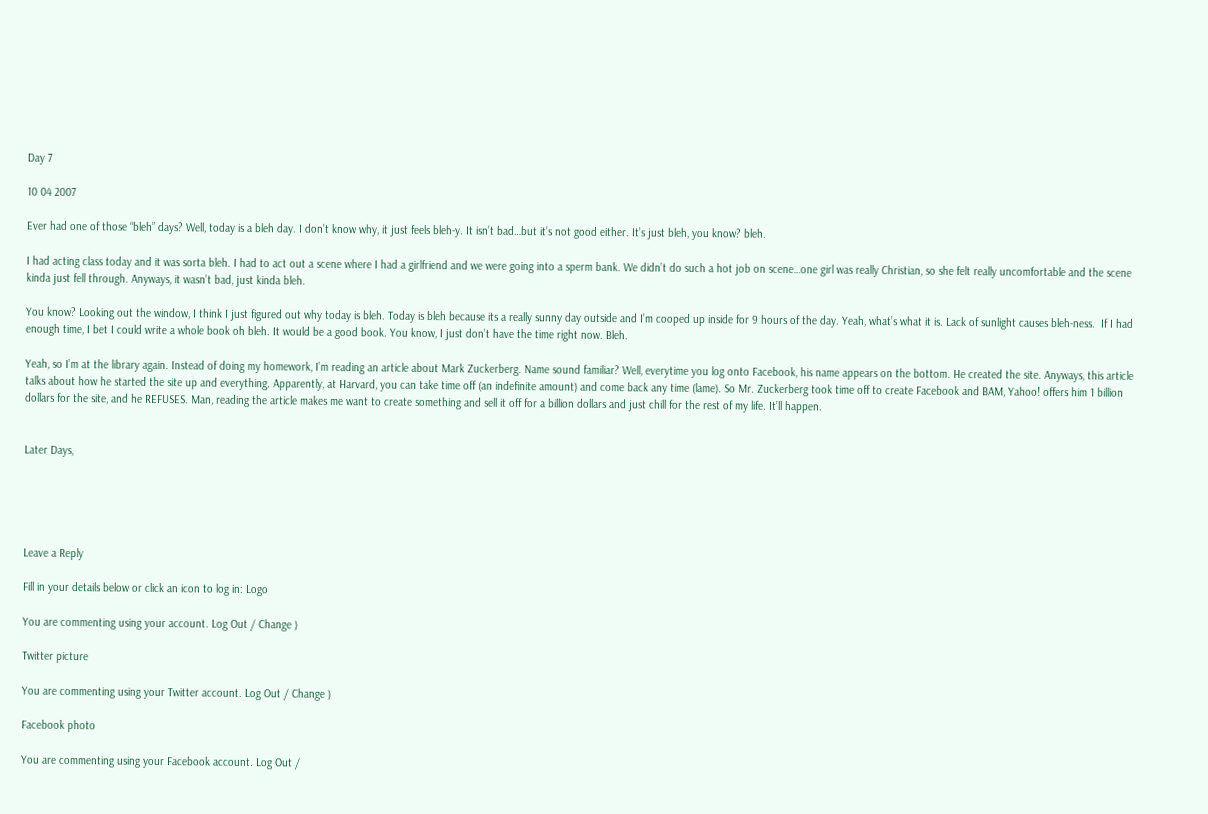Day 7

10 04 2007

Ever had one of those “bleh” days? Well, today is a bleh day. I don’t know why, it just feels bleh-y. It isn’t bad…but it’s not good either. It’s just bleh, you know? bleh.

I had acting class today and it was sorta bleh. I had to act out a scene where I had a girlfriend and we were going into a sperm bank. We didn’t do such a hot job on scene…one girl was really Christian, so she felt really uncomfortable and the scene kinda just fell through. Anyways, it wasn’t bad, just kinda bleh.

You know? Looking out the window, I think I just figured out why today is bleh. Today is bleh because its a really sunny day outside and I’m cooped up inside for 9 hours of the day. Yeah, what’s what it is. Lack of sunlight causes bleh-ness.  If I had enough time, I bet I could write a whole book oh bleh. It would be a good book. You know, I just don’t have the time right now. Bleh.

Yeah, so I’m at the library again. Instead of doing my homework, I’m reading an article about Mark Zuckerberg. Name sound familiar? Well, everytime you log onto Facebook, his name appears on the bottom. He created the site. Anyways, this article talks about how he started the site up and everything. Apparently, at Harvard, you can take time off (an indefinite amount) and come back any time (lame). So Mr. Zuckerberg took time off to create Facebook and BAM, Yahoo! offers him 1 billion dollars for the site, and he REFUSES. Man, reading the article makes me want to create something and sell it off for a billion dollars and just chill for the rest of my life. It’ll happen.


Later Days,





Leave a Reply

Fill in your details below or click an icon to log in: Logo

You are commenting using your account. Log Out / Change )

Twitter picture

You are commenting using your Twitter account. Log Out / Change )

Facebook photo

You are commenting using your Facebook account. Log Out /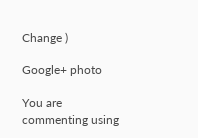Change )

Google+ photo

You are commenting using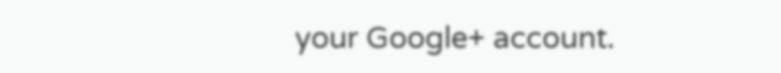your Google+ account.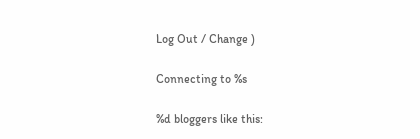Log Out / Change )

Connecting to %s

%d bloggers like this: